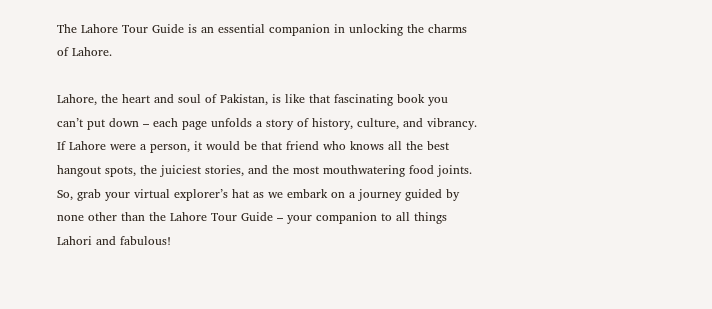The Lahore Tour Guide is an essential companion in unlocking the charms of Lahore.

Lahore, the heart and soul of Pakistan, is like that fascinating book you can’t put down – each page unfolds a story of history, culture, and vibrancy. If Lahore were a person, it would be that friend who knows all the best hangout spots, the juiciest stories, and the most mouthwatering food joints. So, grab your virtual explorer’s hat as we embark on a journey guided by none other than the Lahore Tour Guide – your companion to all things Lahori and fabulous!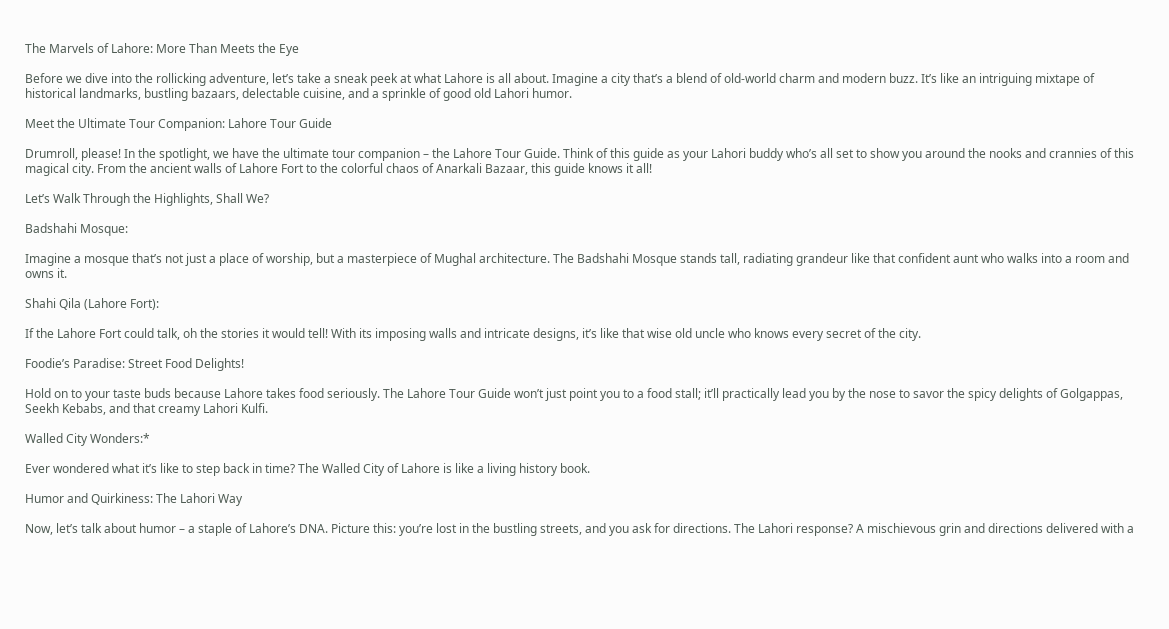The Marvels of Lahore: More Than Meets the Eye

Before we dive into the rollicking adventure, let’s take a sneak peek at what Lahore is all about. Imagine a city that’s a blend of old-world charm and modern buzz. It’s like an intriguing mixtape of historical landmarks, bustling bazaars, delectable cuisine, and a sprinkle of good old Lahori humor.

Meet the Ultimate Tour Companion: Lahore Tour Guide

Drumroll, please! In the spotlight, we have the ultimate tour companion – the Lahore Tour Guide. Think of this guide as your Lahori buddy who’s all set to show you around the nooks and crannies of this magical city. From the ancient walls of Lahore Fort to the colorful chaos of Anarkali Bazaar, this guide knows it all!

Let’s Walk Through the Highlights, Shall We?

Badshahi Mosque:

Imagine a mosque that’s not just a place of worship, but a masterpiece of Mughal architecture. The Badshahi Mosque stands tall, radiating grandeur like that confident aunt who walks into a room and owns it.

Shahi Qila (Lahore Fort):

If the Lahore Fort could talk, oh the stories it would tell! With its imposing walls and intricate designs, it’s like that wise old uncle who knows every secret of the city.

Foodie’s Paradise: Street Food Delights!

Hold on to your taste buds because Lahore takes food seriously. The Lahore Tour Guide won’t just point you to a food stall; it’ll practically lead you by the nose to savor the spicy delights of Golgappas, Seekh Kebabs, and that creamy Lahori Kulfi.

Walled City Wonders:*

Ever wondered what it’s like to step back in time? The Walled City of Lahore is like a living history book.

Humor and Quirkiness: The Lahori Way

Now, let’s talk about humor – a staple of Lahore’s DNA. Picture this: you’re lost in the bustling streets, and you ask for directions. The Lahori response? A mischievous grin and directions delivered with a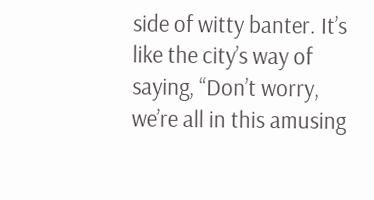side of witty banter. It’s like the city’s way of saying, “Don’t worry, we’re all in this amusing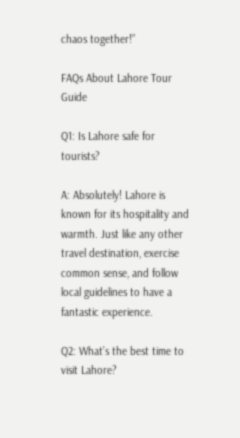chaos together!”

FAQs About Lahore Tour Guide

Q1: Is Lahore safe for tourists?

A: Absolutely! Lahore is known for its hospitality and warmth. Just like any other travel destination, exercise common sense, and follow local guidelines to have a fantastic experience.

Q2: What’s the best time to visit Lahore?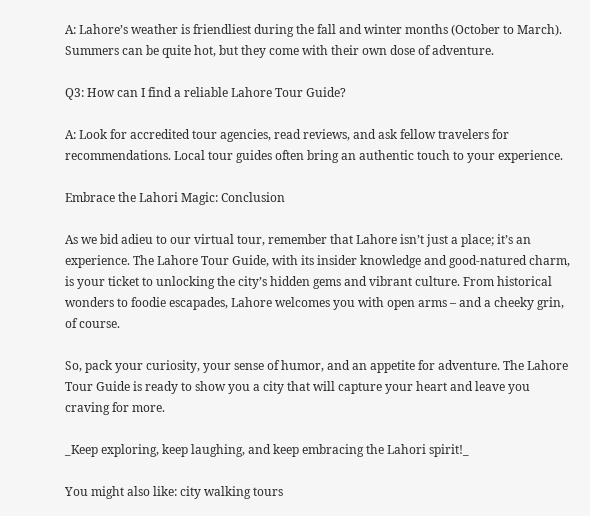A: Lahore’s weather is friendliest during the fall and winter months (October to March). Summers can be quite hot, but they come with their own dose of adventure.

Q3: How can I find a reliable Lahore Tour Guide?

A: Look for accredited tour agencies, read reviews, and ask fellow travelers for recommendations. Local tour guides often bring an authentic touch to your experience.

Embrace the Lahori Magic: Conclusion

As we bid adieu to our virtual tour, remember that Lahore isn’t just a place; it’s an experience. The Lahore Tour Guide, with its insider knowledge and good-natured charm, is your ticket to unlocking the city’s hidden gems and vibrant culture. From historical wonders to foodie escapades, Lahore welcomes you with open arms – and a cheeky grin, of course.

So, pack your curiosity, your sense of humor, and an appetite for adventure. The Lahore Tour Guide is ready to show you a city that will capture your heart and leave you craving for more.

_Keep exploring, keep laughing, and keep embracing the Lahori spirit!_

You might also like: city walking tours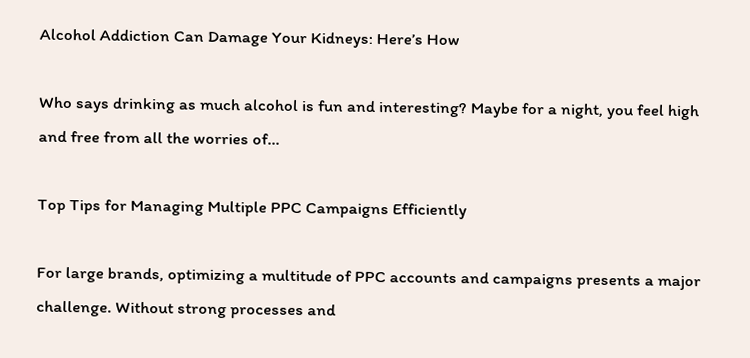Alcohol Addiction Can Damage Your Kidneys: Here’s How

Who says drinking as much alcohol is fun and interesting? Maybe for a night, you feel high and free from all the worries of...

Top Tips for Managing Multiple PPC Campaigns Efficiently

For large brands, optimizing a multitude of PPC accounts and campaigns presents a major challenge. Without strong processes and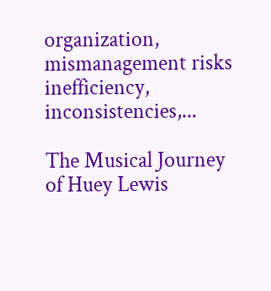organization, mismanagement risks inefficiency, inconsistencies,...

The Musical Journey of Huey Lewis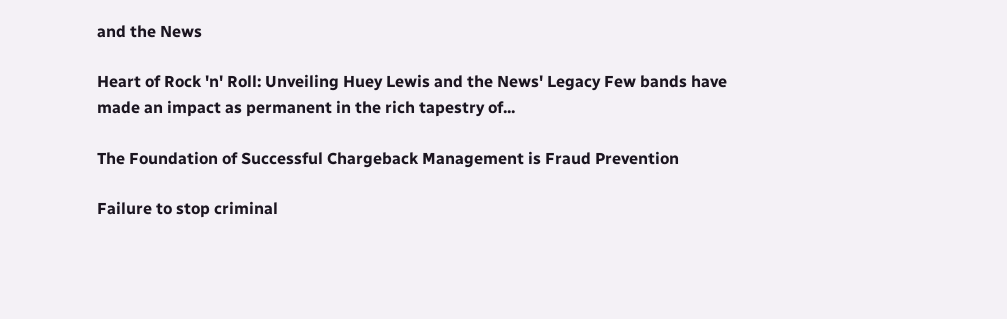and the News

Heart of Rock 'n' Roll: Unveiling Huey Lewis and the News' Legacy Few bands have made an impact as permanent in the rich tapestry of...

The Foundation of Successful Chargeback Management is Fraud Prevention

Failure to stop criminal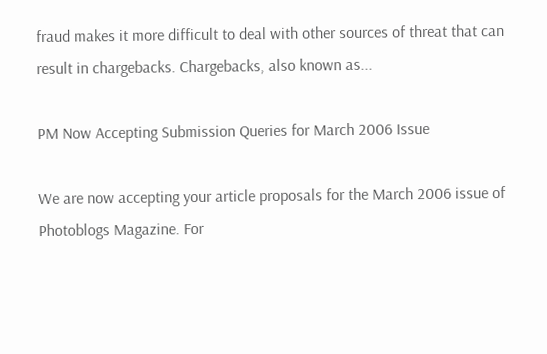fraud makes it more difficult to deal with other sources of threat that can result in chargebacks. Chargebacks, also known as...

PM Now Accepting Submission Queries for March 2006 Issue

We are now accepting your article proposals for the March 2006 issue of Photoblogs Magazine. For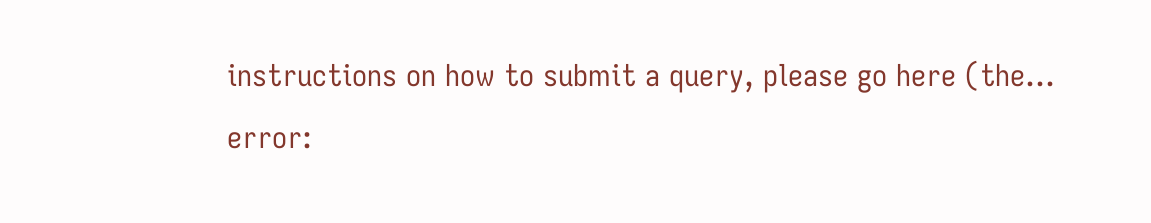instructions on how to submit a query, please go here (the...
error: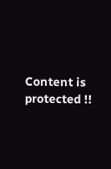Content is protected !!